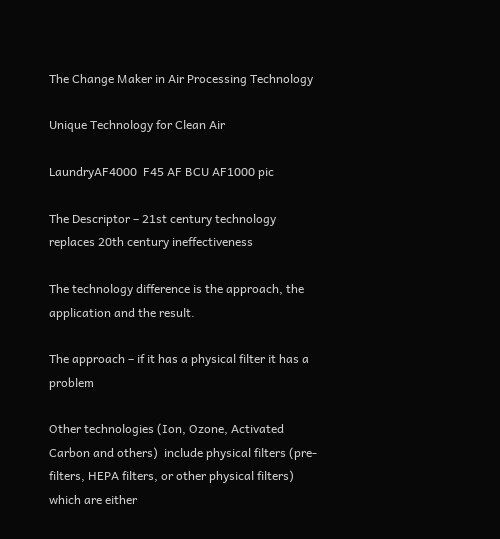The Change Maker in Air Processing Technology

Unique Technology for Clean Air

LaundryAF4000  F45 AF BCU AF1000 pic

The Descriptor – 21st century technology replaces 20th century ineffectiveness

The technology difference is the approach, the application and the result.

The approach – if it has a physical filter it has a problem

Other technologies (Ion, Ozone, Activated Carbon and others)  include physical filters (pre-filters, HEPA filters, or other physical filters) which are either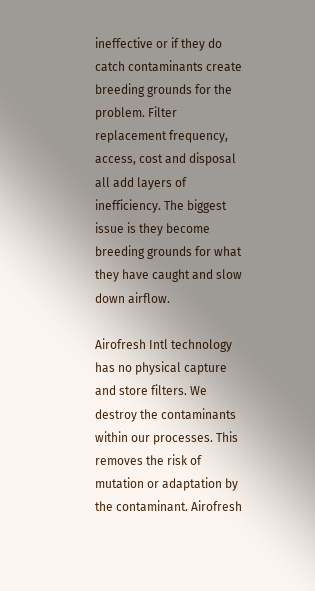ineffective or if they do catch contaminants create breeding grounds for the problem. Filter replacement frequency, access, cost and disposal all add layers of inefficiency. The biggest issue is they become breeding grounds for what they have caught and slow down airflow.

Airofresh Intl technology has no physical capture and store filters. We destroy the contaminants within our processes. This removes the risk of mutation or adaptation by the contaminant. Airofresh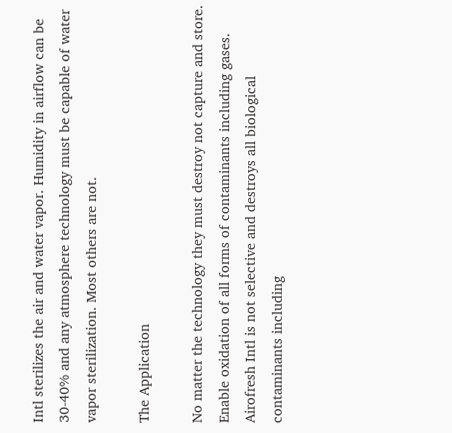Intl sterilizes the air and water vapor. Humidity in airflow can be 30-40% and any atmosphere technology must be capable of water vapor sterilization. Most others are not.

The Application

No matter the technology they must destroy not capture and store. Enable oxidation of all forms of contaminants including gases. Airofresh Intl is not selective and destroys all biological contaminants including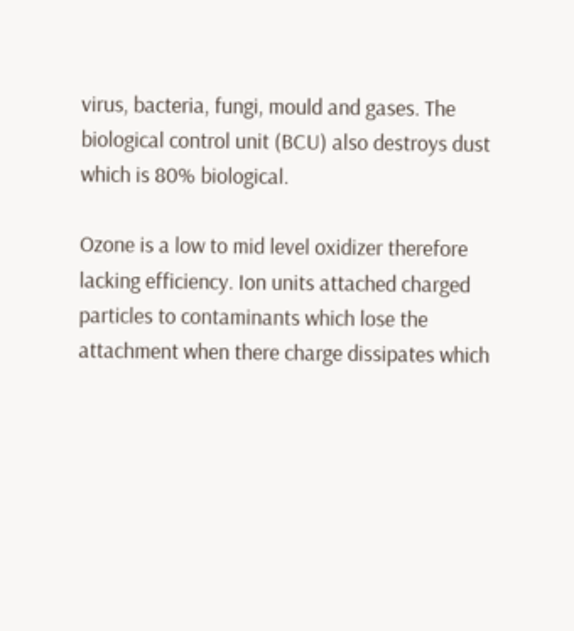virus, bacteria, fungi, mould and gases. The biological control unit (BCU) also destroys dust which is 80% biological.

Ozone is a low to mid level oxidizer therefore lacking efficiency. Ion units attached charged particles to contaminants which lose the attachment when there charge dissipates which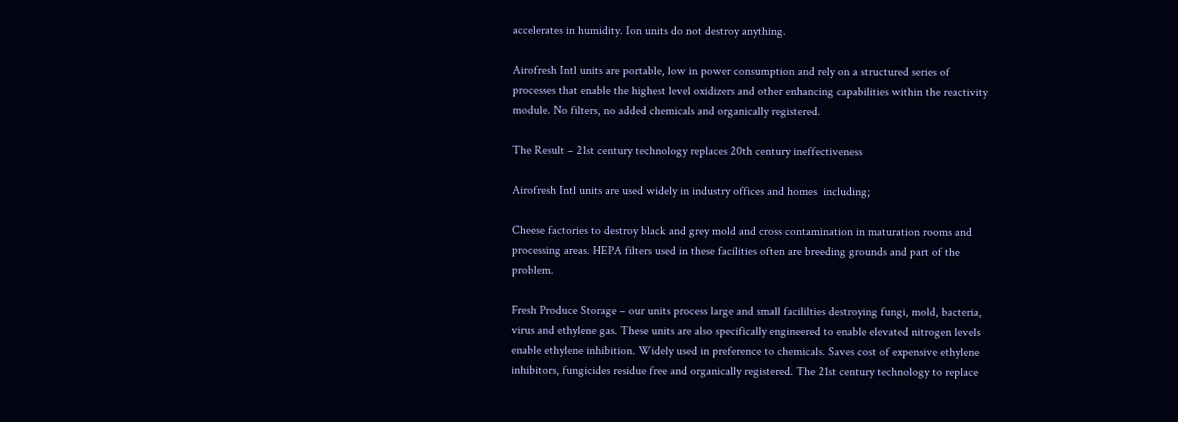accelerates in humidity. Ion units do not destroy anything.

Airofresh Intl units are portable, low in power consumption and rely on a structured series of processes that enable the highest level oxidizers and other enhancing capabilities within the reactivity module. No filters, no added chemicals and organically registered.

The Result – 21st century technology replaces 20th century ineffectiveness

Airofresh Intl units are used widely in industry offices and homes  including;

Cheese factories to destroy black and grey mold and cross contamination in maturation rooms and processing areas. HEPA filters used in these facilities often are breeding grounds and part of the problem.

Fresh Produce Storage – our units process large and small facililties destroying fungi, mold, bacteria, virus and ethylene gas. These units are also specifically engineered to enable elevated nitrogen levels enable ethylene inhibition. Widely used in preference to chemicals. Saves cost of expensive ethylene inhibitors, fungicides residue free and organically registered. The 21st century technology to replace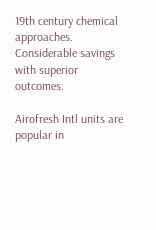19th century chemical approaches. Considerable savings with superior outcomes.

Airofresh Intl units are popular in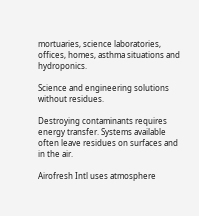mortuaries, science laboratories, offices, homes, asthma situations and hydroponics.

Science and engineering solutions without residues.

Destroying contaminants requires energy transfer. Systems available often leave residues on surfaces and in the air.

Airofresh Intl uses atmosphere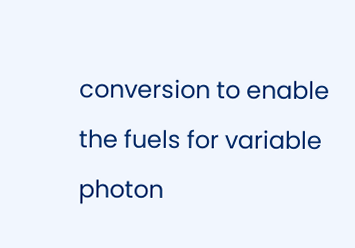conversion to enable the fuels for variable photon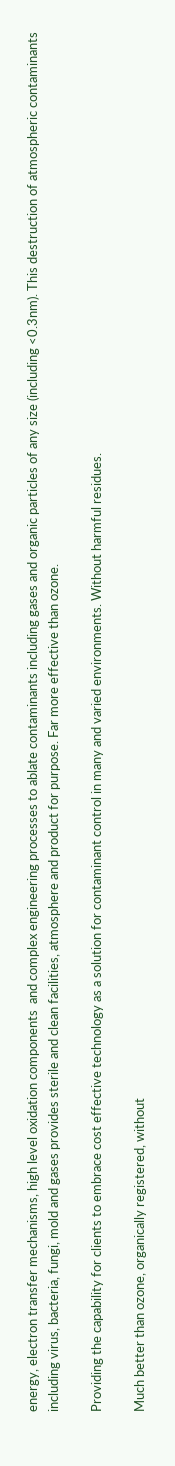energy, electron transfer mechanisms, high level oxidation components  and complex engineering processes to ablate contaminants including gases and organic particles of any size (including <0.3nm). This destruction of atmospheric contaminants including virus, bacteria, fungi, mold and gases provides sterile and clean facilities, atmosphere and product for purpose. Far more effective than ozone.

Providing the capability for clients to embrace cost effective technology as a solution for contaminant control in many and varied environments. Without harmful residues.

Much better than ozone, organically registered, without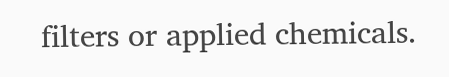filters or applied chemicals.